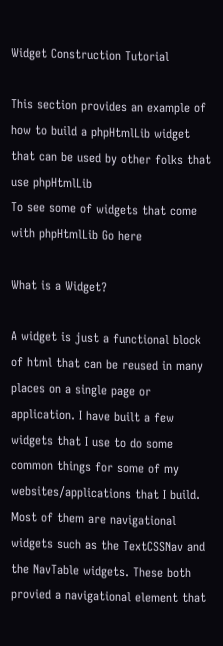Widget Construction Tutorial

This section provides an example of how to build a phpHtmlLib widget that can be used by other folks that use phpHtmlLib
To see some of widgets that come with phpHtmlLib Go here

What is a Widget?

A widget is just a functional block of html that can be reused in many places on a single page or application. I have built a few widgets that I use to do some common things for some of my websites/applications that I build. Most of them are navigational widgets such as the TextCSSNav and the NavTable widgets. These both provied a navigational element that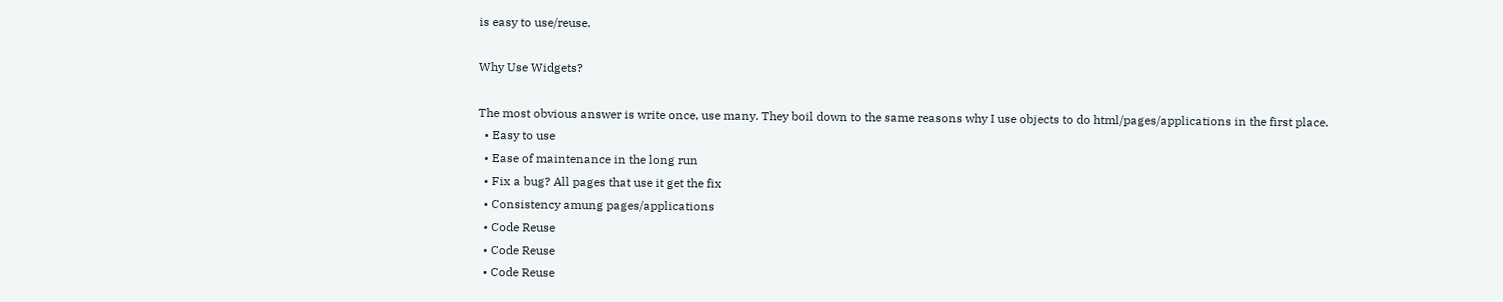is easy to use/reuse.

Why Use Widgets?

The most obvious answer is write once, use many. They boil down to the same reasons why I use objects to do html/pages/applications in the first place.
  • Easy to use
  • Ease of maintenance in the long run
  • Fix a bug? All pages that use it get the fix
  • Consistency amung pages/applications
  • Code Reuse
  • Code Reuse
  • Code Reuse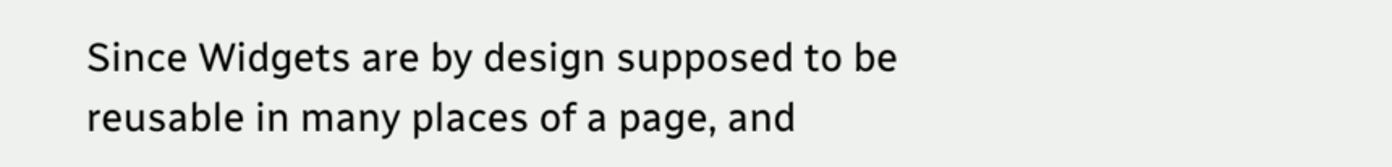Since Widgets are by design supposed to be reusable in many places of a page, and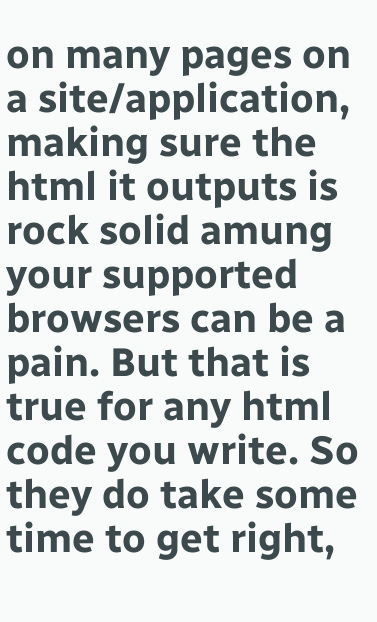on many pages on a site/application, making sure the html it outputs is rock solid amung your supported browsers can be a pain. But that is true for any html code you write. So they do take some time to get right,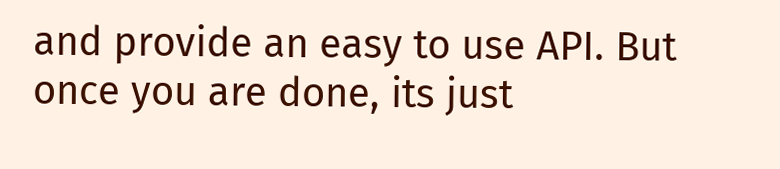and provide an easy to use API. But once you are done, its just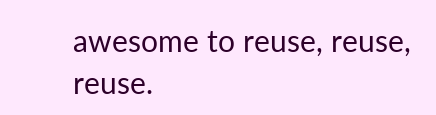awesome to reuse, reuse, reuse.